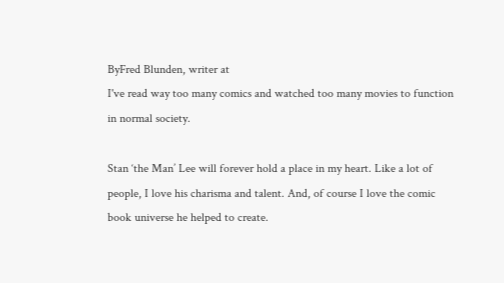ByFred Blunden, writer at
I've read way too many comics and watched too many movies to function in normal society.

Stan ‘the Man’ Lee will forever hold a place in my heart. Like a lot of people, I love his charisma and talent. And, of course I love the comic book universe he helped to create.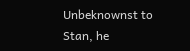Unbeknownst to Stan, he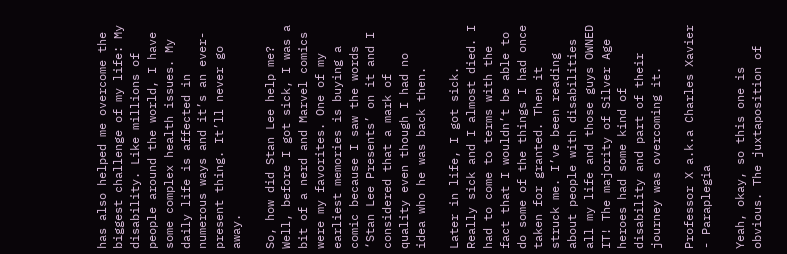has also helped me overcome the biggest challenge of my life: My disability. Like millions of people around the world, I have some complex health issues. My daily life is affected in numerous ways and it’s an ever-present thing. It’ll never go away.

So, how did Stan Lee help me? Well, before I got sick, I was a bit of a nerd and Marvel comics were my favorites. One of my earliest memories is buying a comic because I saw the words ‘Stan Lee Presents’ on it and I considered that a mark of quality even though I had no idea who he was back then.

Later in life, I got sick. Really sick and I almost died. I had to come to terms with the fact that I wouldn’t be able to do some of the things I had once taken for granted. Then it struck me. I’ve been reading about people with disabilities all my life and those guys OWNED IT! The majority of Silver Age heroes had some kind of disability and part of their journey was overcoming it.

Professor X a.k.a Charles Xavier - Paraplegia

Yeah, okay, so this one is obvious. The juxtaposition of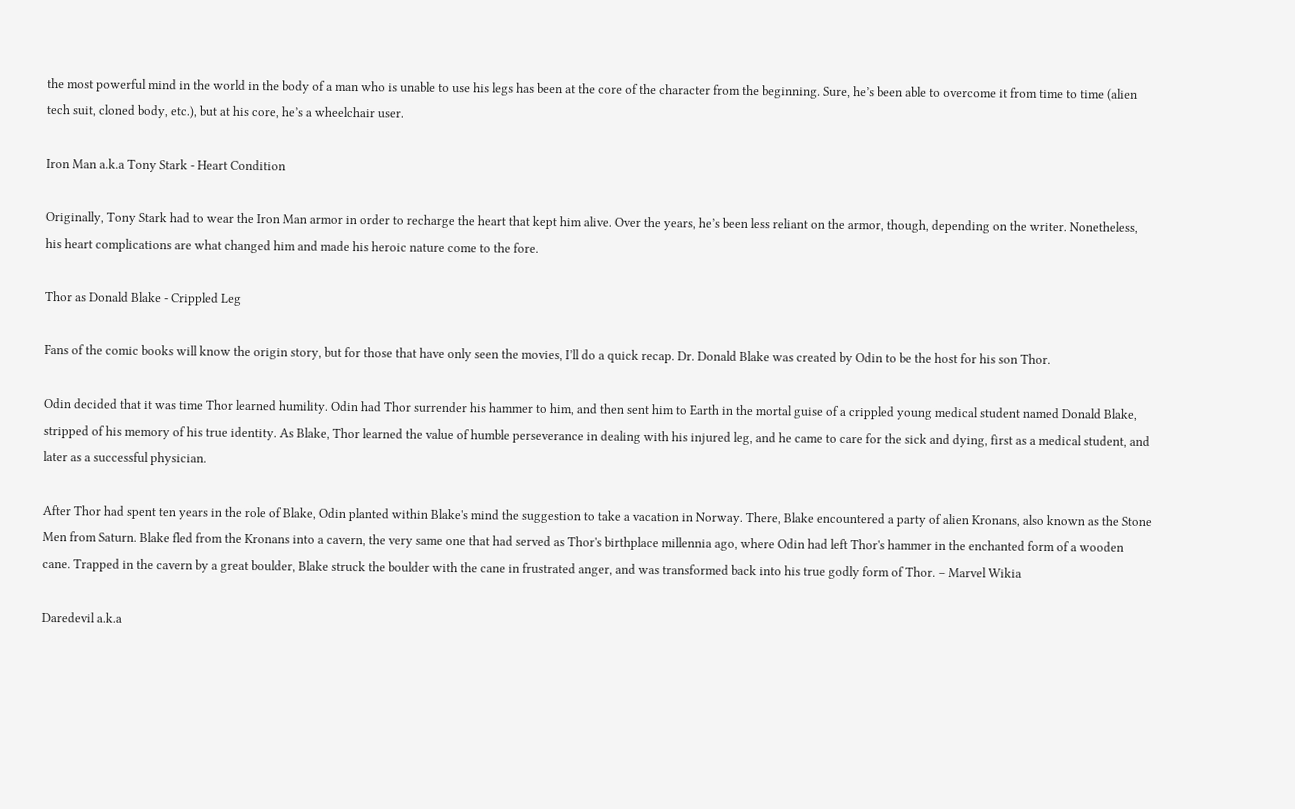the most powerful mind in the world in the body of a man who is unable to use his legs has been at the core of the character from the beginning. Sure, he’s been able to overcome it from time to time (alien tech suit, cloned body, etc.), but at his core, he’s a wheelchair user.

Iron Man a.k.a Tony Stark - Heart Condition

Originally, Tony Stark had to wear the Iron Man armor in order to recharge the heart that kept him alive. Over the years, he’s been less reliant on the armor, though, depending on the writer. Nonetheless, his heart complications are what changed him and made his heroic nature come to the fore.

Thor as Donald Blake - Crippled Leg

Fans of the comic books will know the origin story, but for those that have only seen the movies, I’ll do a quick recap. Dr. Donald Blake was created by Odin to be the host for his son Thor.

Odin decided that it was time Thor learned humility. Odin had Thor surrender his hammer to him, and then sent him to Earth in the mortal guise of a crippled young medical student named Donald Blake, stripped of his memory of his true identity. As Blake, Thor learned the value of humble perseverance in dealing with his injured leg, and he came to care for the sick and dying, first as a medical student, and later as a successful physician.

After Thor had spent ten years in the role of Blake, Odin planted within Blake's mind the suggestion to take a vacation in Norway. There, Blake encountered a party of alien Kronans, also known as the Stone Men from Saturn. Blake fled from the Kronans into a cavern, the very same one that had served as Thor's birthplace millennia ago, where Odin had left Thor's hammer in the enchanted form of a wooden cane. Trapped in the cavern by a great boulder, Blake struck the boulder with the cane in frustrated anger, and was transformed back into his true godly form of Thor. – Marvel Wikia

Daredevil a.k.a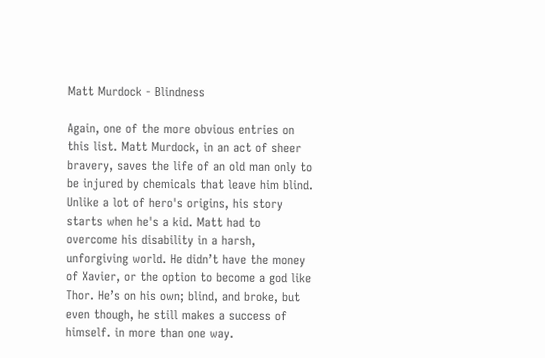Matt Murdock - Blindness

Again, one of the more obvious entries on this list. Matt Murdock, in an act of sheer bravery, saves the life of an old man only to be injured by chemicals that leave him blind. Unlike a lot of hero's origins, his story starts when he's a kid. Matt had to overcome his disability in a harsh, unforgiving world. He didn’t have the money of Xavier, or the option to become a god like Thor. He’s on his own; blind, and broke, but even though, he still makes a success of himself. in more than one way.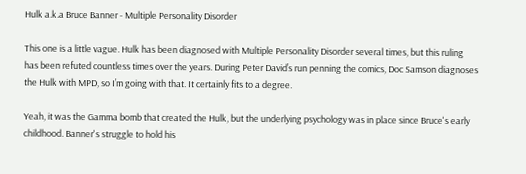Hulk a.k.a Bruce Banner - Multiple Personality Disorder

This one is a little vague. Hulk has been diagnosed with Multiple Personality Disorder several times, but this ruling has been refuted countless times over the years. During Peter David’s run penning the comics, Doc Samson diagnoses the Hulk with MPD, so I’m going with that. It certainly fits to a degree.

Yeah, it was the Gamma bomb that created the Hulk, but the underlying psychology was in place since Bruce's early childhood. Banner's struggle to hold his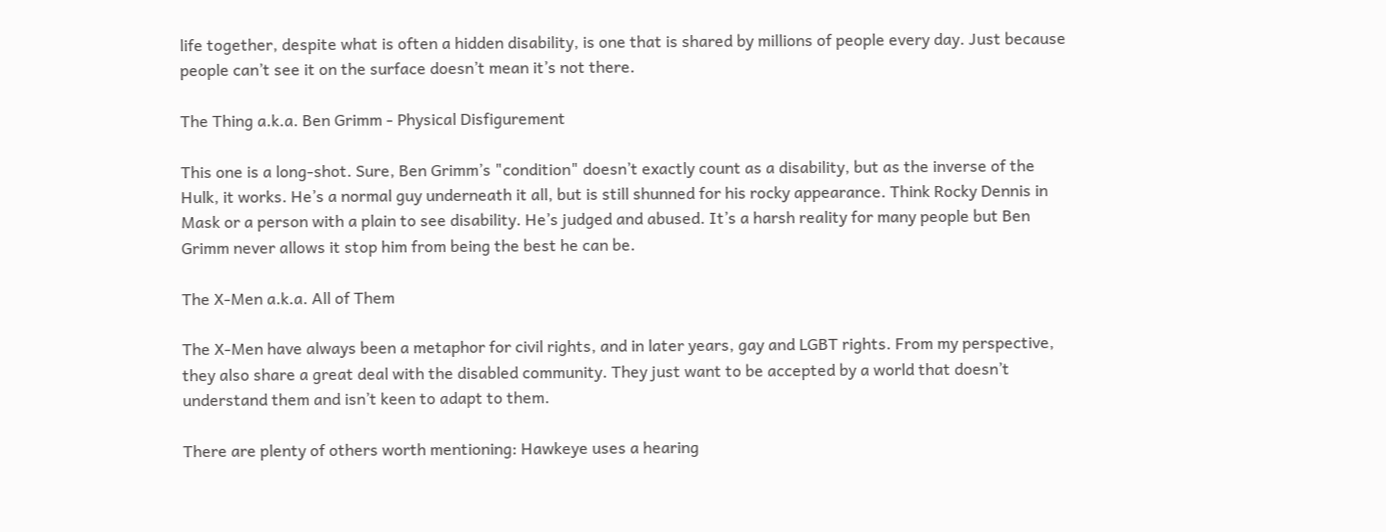life together, despite what is often a hidden disability, is one that is shared by millions of people every day. Just because people can’t see it on the surface doesn’t mean it’s not there.

The Thing a.k.a. Ben Grimm - Physical Disfigurement

This one is a long-shot. Sure, Ben Grimm’s "condition" doesn’t exactly count as a disability, but as the inverse of the Hulk, it works. He’s a normal guy underneath it all, but is still shunned for his rocky appearance. Think Rocky Dennis in Mask or a person with a plain to see disability. He’s judged and abused. It’s a harsh reality for many people but Ben Grimm never allows it stop him from being the best he can be.

The X-Men a.k.a. All of Them

The X-Men have always been a metaphor for civil rights, and in later years, gay and LGBT rights. From my perspective, they also share a great deal with the disabled community. They just want to be accepted by a world that doesn’t understand them and isn’t keen to adapt to them.

There are plenty of others worth mentioning: Hawkeye uses a hearing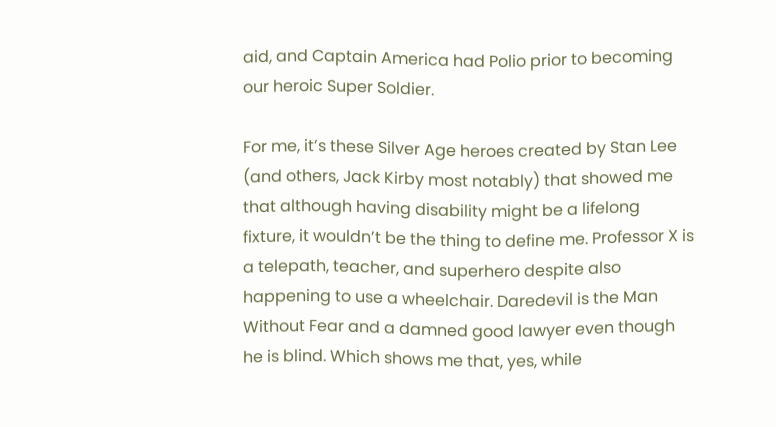aid, and Captain America had Polio prior to becoming our heroic Super Soldier.

For me, it’s these Silver Age heroes created by Stan Lee (and others, Jack Kirby most notably) that showed me that although having disability might be a lifelong fixture, it wouldn’t be the thing to define me. Professor X is a telepath, teacher, and superhero despite also happening to use a wheelchair. Daredevil is the Man Without Fear and a damned good lawyer even though he is blind. Which shows me that, yes, while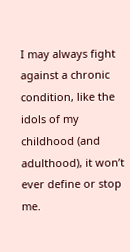I may always fight against a chronic condition, like the idols of my childhood (and adulthood), it won’t ever define or stop me.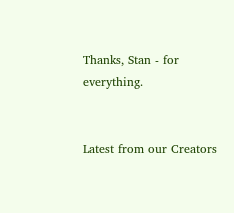Thanks, Stan - for everything.


Latest from our Creators